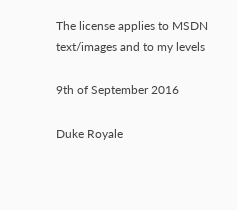The license applies to MSDN text/images and to my levels

9th of September 2016

Duke Royale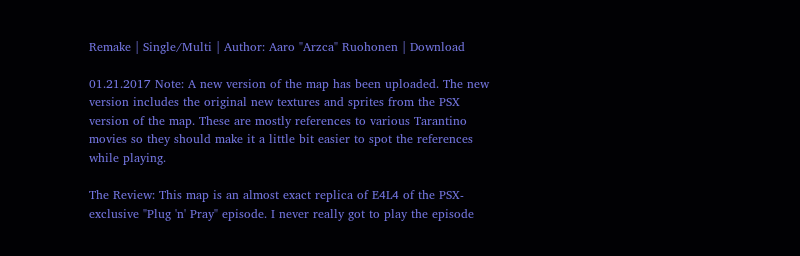Remake | Single/Multi | Author: Aaro "Arzca" Ruohonen | Download

01.21.2017 Note: A new version of the map has been uploaded. The new version includes the original new textures and sprites from the PSX version of the map. These are mostly references to various Tarantino movies so they should make it a little bit easier to spot the references while playing.

The Review: This map is an almost exact replica of E4L4 of the PSX-exclusive "Plug 'n' Pray" episode. I never really got to play the episode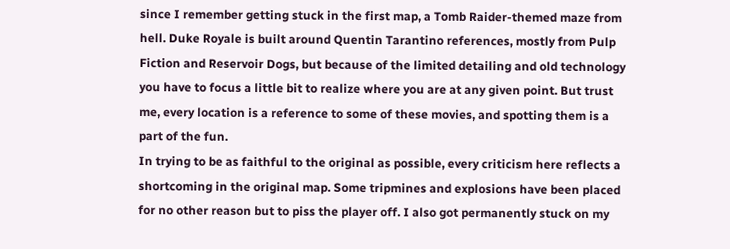since I remember getting stuck in the first map, a Tomb Raider-themed maze from hell. Duke Royale is built around Quentin Tarantino references, mostly from Pulp Fiction and Reservoir Dogs, but because of the limited detailing and old technology you have to focus a little bit to realize where you are at any given point. But trust me, every location is a reference to some of these movies, and spotting them is a part of the fun.
In trying to be as faithful to the original as possible, every criticism here reflects a shortcoming in the original map. Some tripmines and explosions have been placed for no other reason but to piss the player off. I also got permanently stuck on my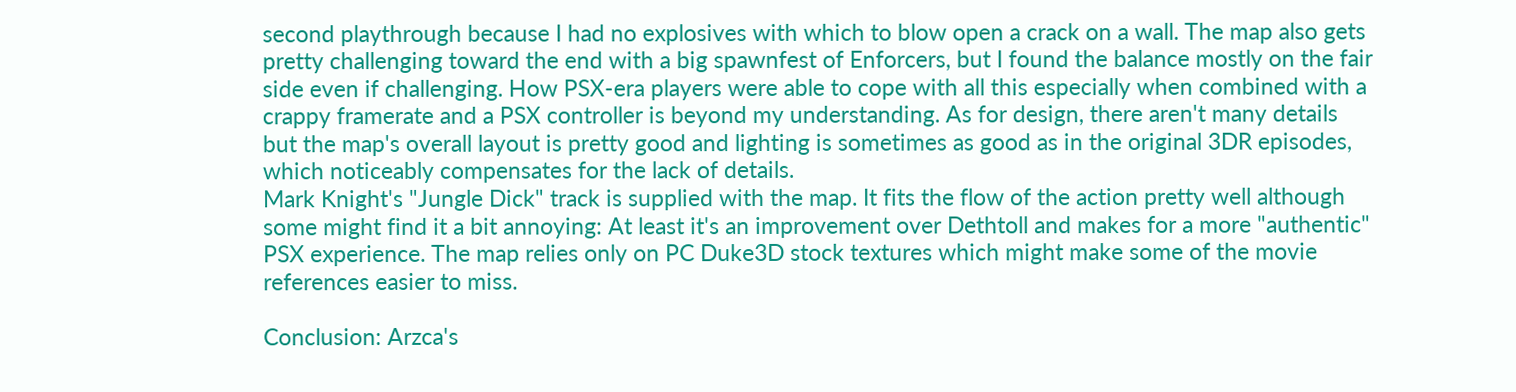second playthrough because I had no explosives with which to blow open a crack on a wall. The map also gets pretty challenging toward the end with a big spawnfest of Enforcers, but I found the balance mostly on the fair side even if challenging. How PSX-era players were able to cope with all this especially when combined with a crappy framerate and a PSX controller is beyond my understanding. As for design, there aren't many details but the map's overall layout is pretty good and lighting is sometimes as good as in the original 3DR episodes, which noticeably compensates for the lack of details.
Mark Knight's "Jungle Dick" track is supplied with the map. It fits the flow of the action pretty well although some might find it a bit annoying: At least it's an improvement over Dethtoll and makes for a more "authentic" PSX experience. The map relies only on PC Duke3D stock textures which might make some of the movie references easier to miss.

Conclusion: Arzca's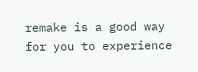remake is a good way for you to experience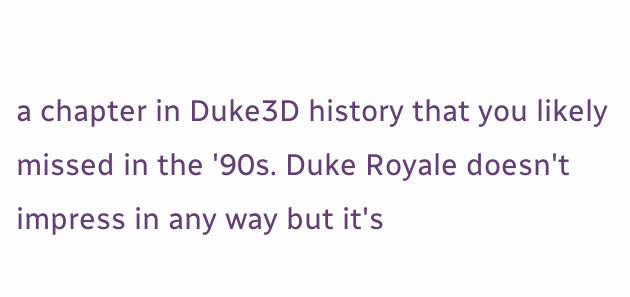a chapter in Duke3D history that you likely missed in the '90s. Duke Royale doesn't impress in any way but it's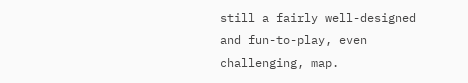still a fairly well-designed and fun-to-play, even challenging, map.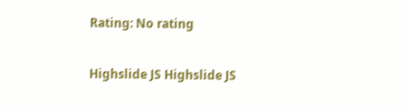Rating: No rating

Highslide JS Highslide JS